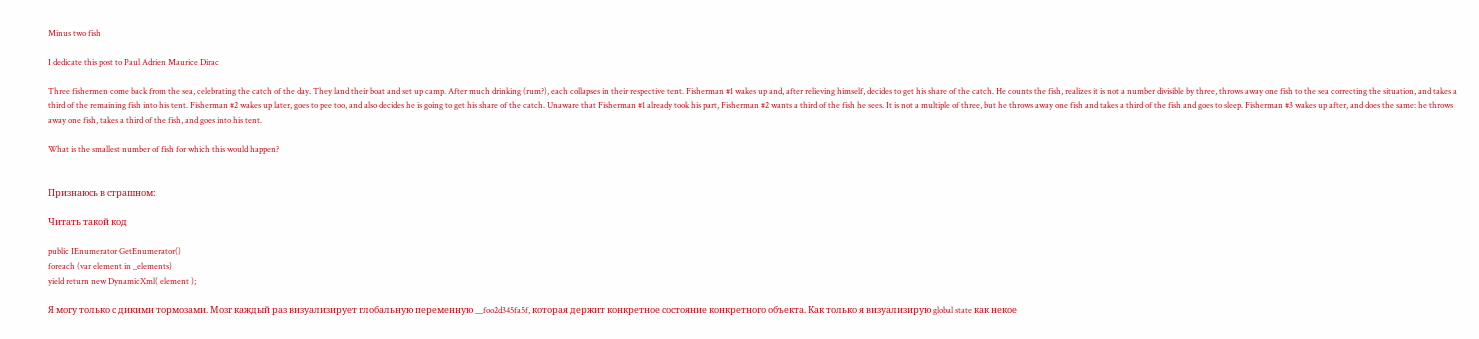Minus two fish

I dedicate this post to Paul Adrien Maurice Dirac

Three fishermen come back from the sea, celebrating the catch of the day. They land their boat and set up camp. After much drinking (rum?), each collapses in their respective tent. Fisherman #1 wakes up and, after relieving himself, decides to get his share of the catch. He counts the fish, realizes it is not a number divisible by three, throws away one fish to the sea correcting the situation, and takes a third of the remaining fish into his tent. Fisherman #2 wakes up later, goes to pee too, and also decides he is going to get his share of the catch. Unaware that Fisherman #1 already took his part, Fisherman #2 wants a third of the fish he sees. It is not a multiple of three, but he throws away one fish and takes a third of the fish and goes to sleep. Fisherman #3 wakes up after, and does the same: he throws away one fish, takes a third of the fish, and goes into his tent.

What is the smallest number of fish for which this would happen?


Признаюсь в страшном:

Читать такой код

public IEnumerator GetEnumerator()
foreach (var element in _elements)
yield return new DynamicXml( element );

Я могу только с дикими тормозами. Мозг каждый раз визуализирует глобальную переменную __foo2d345fa5f, которая держит конкретное состояние конкретного объекта. Как только я визуализирую global state как некое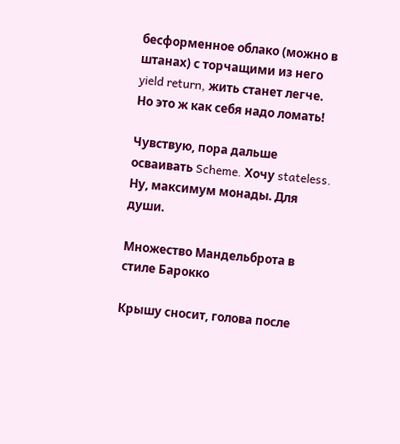бесформенное облако (можно в штанах) с торчащими из него yield return, жить станет легче. Но это ж как себя надо ломать!

Чувствую, пора дальше осваивать Scheme. Хочу stateless. Ну, максимум монады. Для души.

Множество Мандельброта в стиле Барокко

Крышу сносит, голова после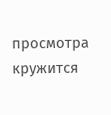просмотра кружится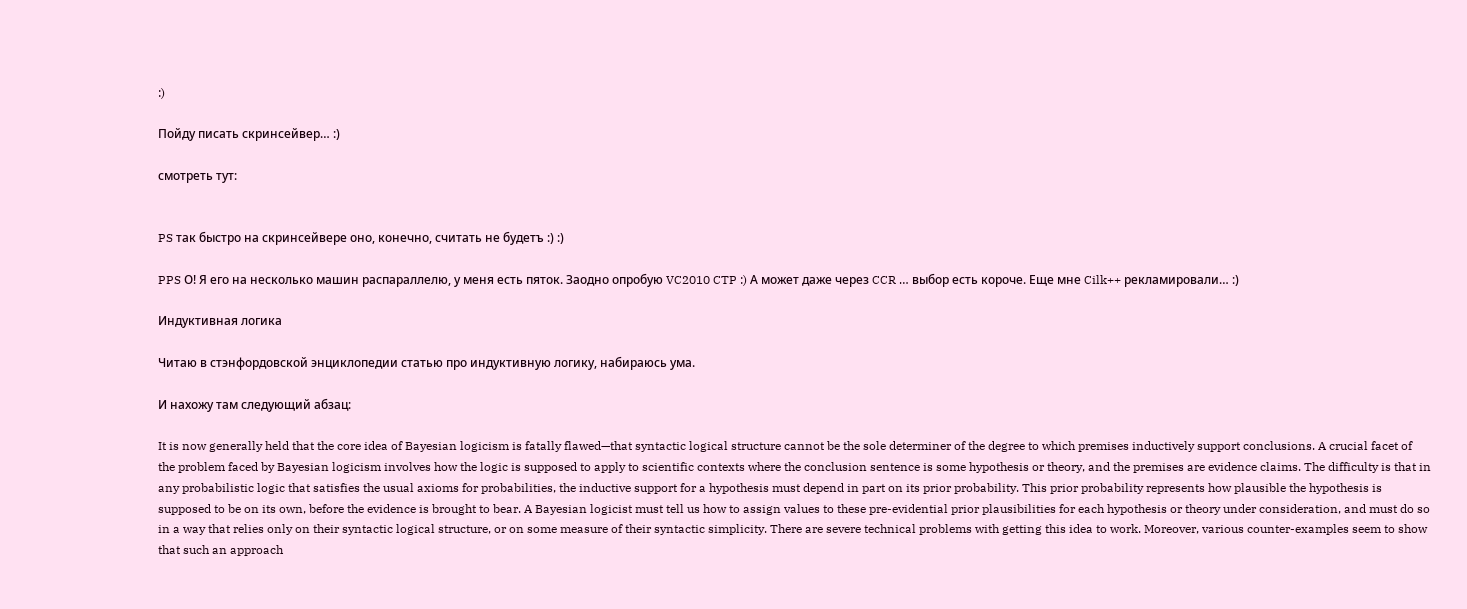:)

Пойду писать скринсейвер… :)

смотреть тут:


PS так быстро на скринсейвере оно, конечно, считать не будетъ :) :)

PPS О! Я его на несколько машин распараллелю, у меня есть пяток. Заодно опробую VC2010 CTP :) А может даже через CCR … выбор есть короче. Еще мне Cilk++ рекламировали… :)

Индуктивная логика

Читаю в стэнфордовской энциклопедии статью про индуктивную логику, набираюсь ума.

И нахожу там следующий абзац:

It is now generally held that the core idea of Bayesian logicism is fatally flawed—that syntactic logical structure cannot be the sole determiner of the degree to which premises inductively support conclusions. A crucial facet of the problem faced by Bayesian logicism involves how the logic is supposed to apply to scientific contexts where the conclusion sentence is some hypothesis or theory, and the premises are evidence claims. The difficulty is that in any probabilistic logic that satisfies the usual axioms for probabilities, the inductive support for a hypothesis must depend in part on its prior probability. This prior probability represents how plausible the hypothesis is supposed to be on its own, before the evidence is brought to bear. A Bayesian logicist must tell us how to assign values to these pre-evidential prior plausibilities for each hypothesis or theory under consideration, and must do so in a way that relies only on their syntactic logical structure, or on some measure of their syntactic simplicity. There are severe technical problems with getting this idea to work. Moreover, various counter-examples seem to show that such an approach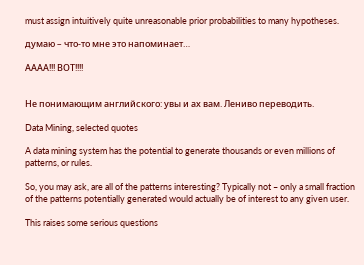must assign intuitively quite unreasonable prior probabilities to many hypotheses.

думаю – что-то мне это напоминает…

АААА!!! ВОТ!!!!


Не понимающим английского: увы и ах вам. Лениво переводить.

Data Mining, selected quotes

A data mining system has the potential to generate thousands or even millions of patterns, or rules.

So, you may ask, are all of the patterns interesting? Typically not – only a small fraction of the patterns potentially generated would actually be of interest to any given user.

This raises some serious questions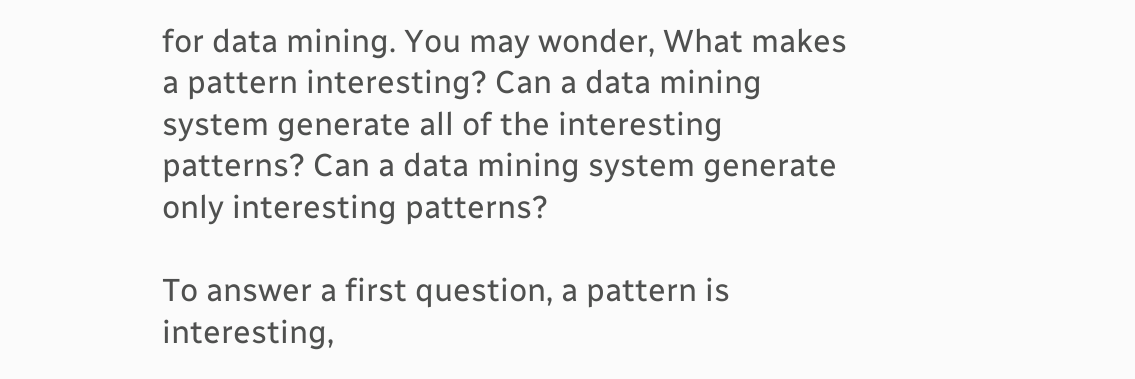for data mining. You may wonder, What makes a pattern interesting? Can a data mining system generate all of the interesting patterns? Can a data mining system generate only interesting patterns?

To answer a first question, a pattern is interesting,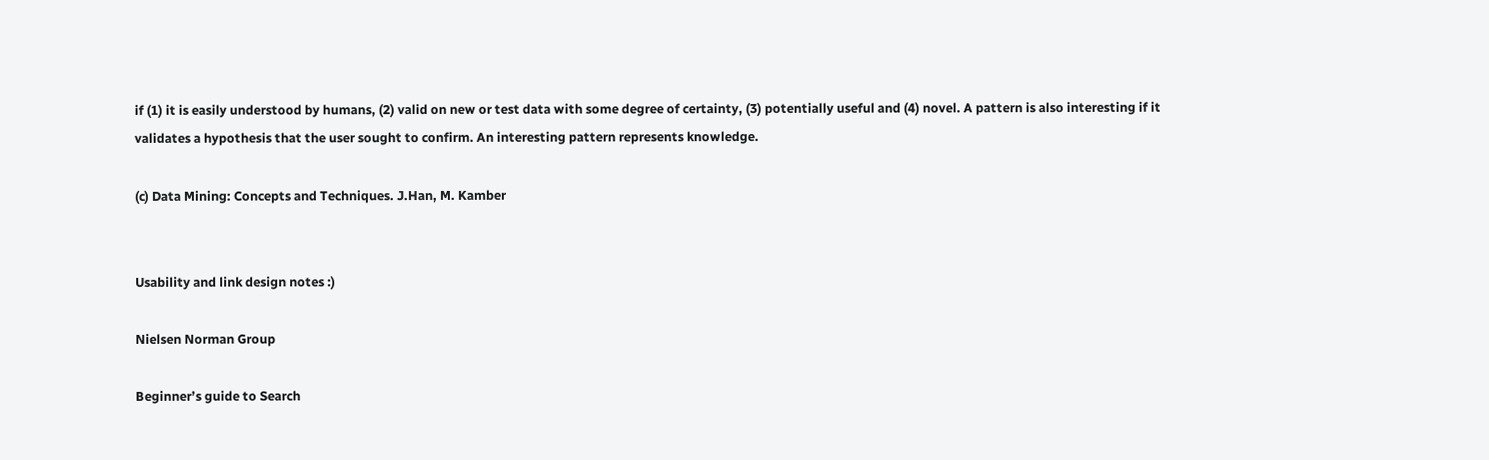if (1) it is easily understood by humans, (2) valid on new or test data with some degree of certainty, (3) potentially useful and (4) novel. A pattern is also interesting if it validates a hypothesis that the user sought to confirm. An interesting pattern represents knowledge.

(c) Data Mining: Concepts and Techniques. J.Han, M. Kamber


Usability and link design notes :)

Nielsen Norman Group

Beginner’s guide to Search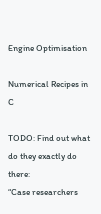Engine Optimisation

Numerical Recipes in C

TODO: Find out what do they exactly do there:
“Case researchers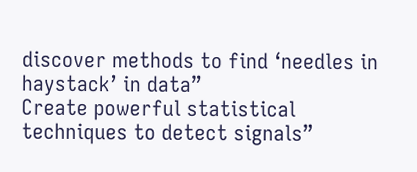discover methods to find ‘needles in haystack’ in data”
Create powerful statistical techniques to detect signals”